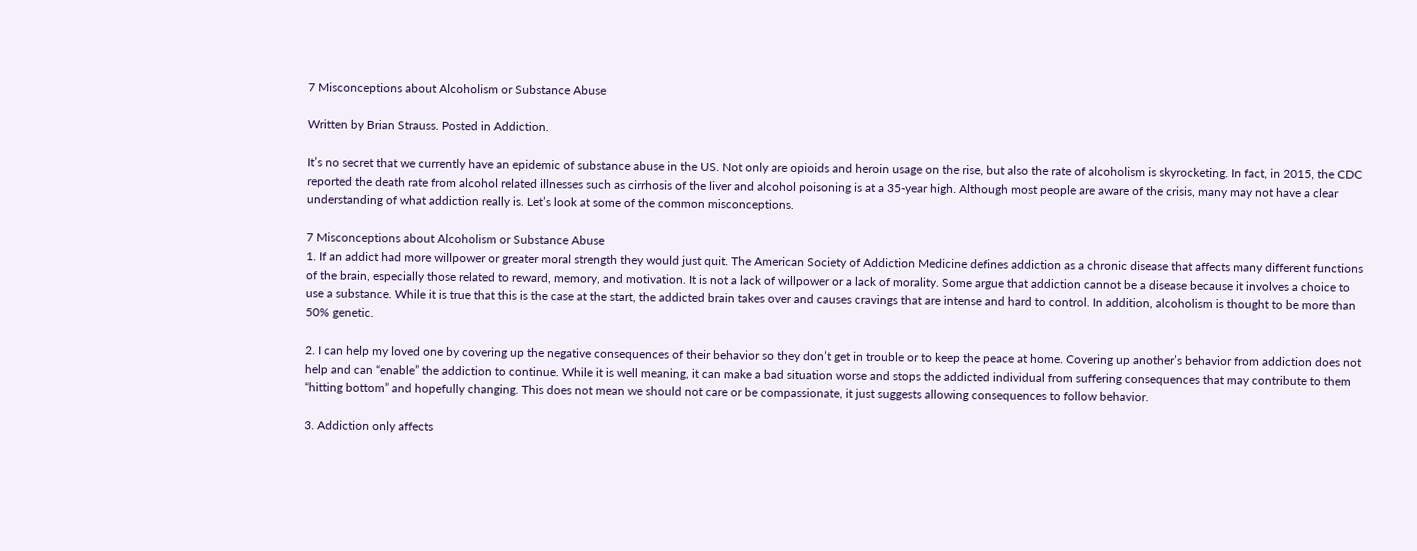7 Misconceptions about Alcoholism or Substance Abuse

Written by Brian Strauss. Posted in Addiction.

It’s no secret that we currently have an epidemic of substance abuse in the US. Not only are opioids and heroin usage on the rise, but also the rate of alcoholism is skyrocketing. In fact, in 2015, the CDC reported the death rate from alcohol related illnesses such as cirrhosis of the liver and alcohol poisoning is at a 35-year high. Although most people are aware of the crisis, many may not have a clear understanding of what addiction really is. Let’s look at some of the common misconceptions.

7 Misconceptions about Alcoholism or Substance Abuse
1. If an addict had more willpower or greater moral strength they would just quit. The American Society of Addiction Medicine defines addiction as a chronic disease that affects many different functions of the brain, especially those related to reward, memory, and motivation. It is not a lack of willpower or a lack of morality. Some argue that addiction cannot be a disease because it involves a choice to use a substance. While it is true that this is the case at the start, the addicted brain takes over and causes cravings that are intense and hard to control. In addition, alcoholism is thought to be more than 50% genetic.

2. I can help my loved one by covering up the negative consequences of their behavior so they don’t get in trouble or to keep the peace at home. Covering up another’s behavior from addiction does not help and can “enable” the addiction to continue. While it is well meaning, it can make a bad situation worse and stops the addicted individual from suffering consequences that may contribute to them “hitting bottom” and hopefully changing. This does not mean we should not care or be compassionate, it just suggests allowing consequences to follow behavior.

3. Addiction only affects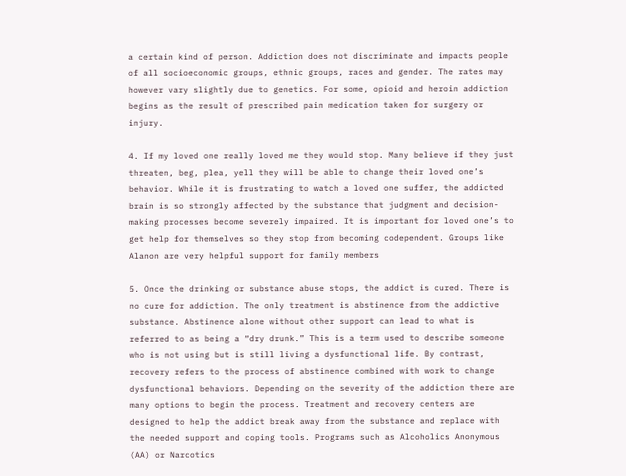a certain kind of person. Addiction does not discriminate and impacts people of all socioeconomic groups, ethnic groups, races and gender. The rates may however vary slightly due to genetics. For some, opioid and heroin addiction begins as the result of prescribed pain medication taken for surgery or injury.

4. If my loved one really loved me they would stop. Many believe if they just threaten, beg, plea, yell they will be able to change their loved one’s behavior. While it is frustrating to watch a loved one suffer, the addicted brain is so strongly affected by the substance that judgment and decision-making processes become severely impaired. It is important for loved one’s to get help for themselves so they stop from becoming codependent. Groups like Alanon are very helpful support for family members

5. Once the drinking or substance abuse stops, the addict is cured. There is no cure for addiction. The only treatment is abstinence from the addictive substance. Abstinence alone without other support can lead to what is referred to as being a “dry drunk.” This is a term used to describe someone who is not using but is still living a dysfunctional life. By contrast, recovery refers to the process of abstinence combined with work to change dysfunctional behaviors. Depending on the severity of the addiction there are many options to begin the process. Treatment and recovery centers are designed to help the addict break away from the substance and replace with the needed support and coping tools. Programs such as Alcoholics Anonymous (AA) or Narcotics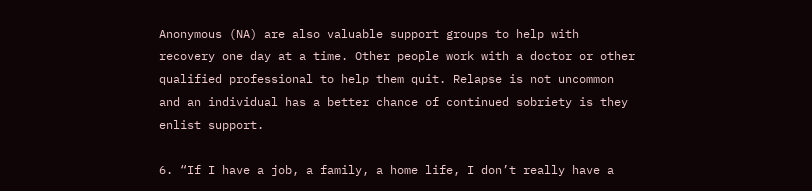Anonymous (NA) are also valuable support groups to help with recovery one day at a time. Other people work with a doctor or other qualified professional to help them quit. Relapse is not uncommon and an individual has a better chance of continued sobriety is they enlist support.

6. “If I have a job, a family, a home life, I don’t really have a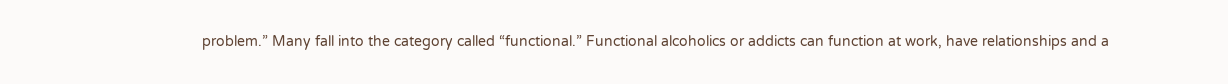problem.” Many fall into the category called “functional.” Functional alcoholics or addicts can function at work, have relationships and a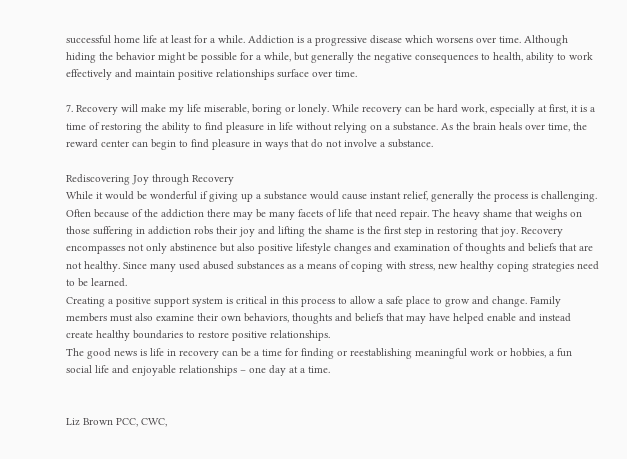successful home life at least for a while. Addiction is a progressive disease which worsens over time. Although hiding the behavior might be possible for a while, but generally the negative consequences to health, ability to work effectively and maintain positive relationships surface over time.

7. Recovery will make my life miserable, boring or lonely. While recovery can be hard work, especially at first, it is a time of restoring the ability to find pleasure in life without relying on a substance. As the brain heals over time, the reward center can begin to find pleasure in ways that do not involve a substance.

Rediscovering Joy through Recovery
While it would be wonderful if giving up a substance would cause instant relief, generally the process is challenging. Often because of the addiction there may be many facets of life that need repair. The heavy shame that weighs on those suffering in addiction robs their joy and lifting the shame is the first step in restoring that joy. Recovery encompasses not only abstinence but also positive lifestyle changes and examination of thoughts and beliefs that are not healthy. Since many used abused substances as a means of coping with stress, new healthy coping strategies need to be learned.
Creating a positive support system is critical in this process to allow a safe place to grow and change. Family members must also examine their own behaviors, thoughts and beliefs that may have helped enable and instead create healthy boundaries to restore positive relationships.
The good news is life in recovery can be a time for finding or reestablishing meaningful work or hobbies, a fun social life and enjoyable relationships – one day at a time.


Liz Brown PCC, CWC,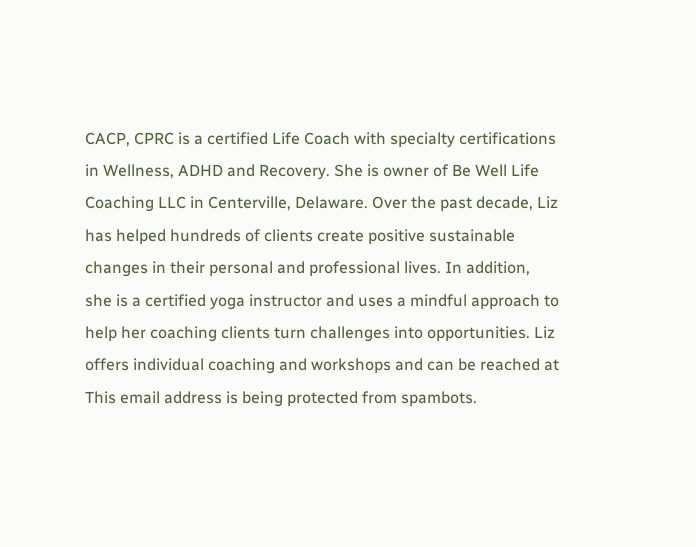CACP, CPRC is a certified Life Coach with specialty certifications in Wellness, ADHD and Recovery. She is owner of Be Well Life Coaching LLC in Centerville, Delaware. Over the past decade, Liz has helped hundreds of clients create positive sustainable changes in their personal and professional lives. In addition, she is a certified yoga instructor and uses a mindful approach to help her coaching clients turn challenges into opportunities. Liz offers individual coaching and workshops and can be reached at This email address is being protected from spambots.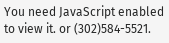You need JavaScript enabled to view it. or (302)584-5521.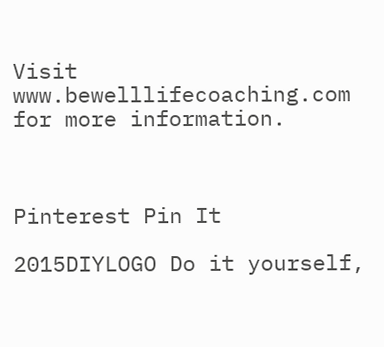Visit  www.bewelllifecoaching.com for more information.



Pinterest Pin It

2015DIYLOGO Do it yourself,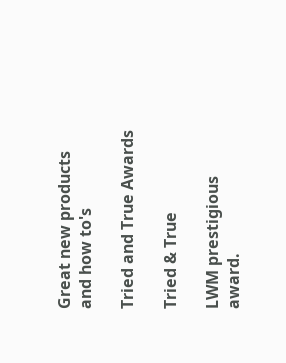Great new products and how to's

Tried and True Awards

Tried & True

LWM prestigious award.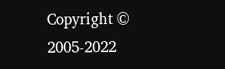Copyright © 2005-2022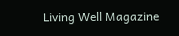Living Well Magazine